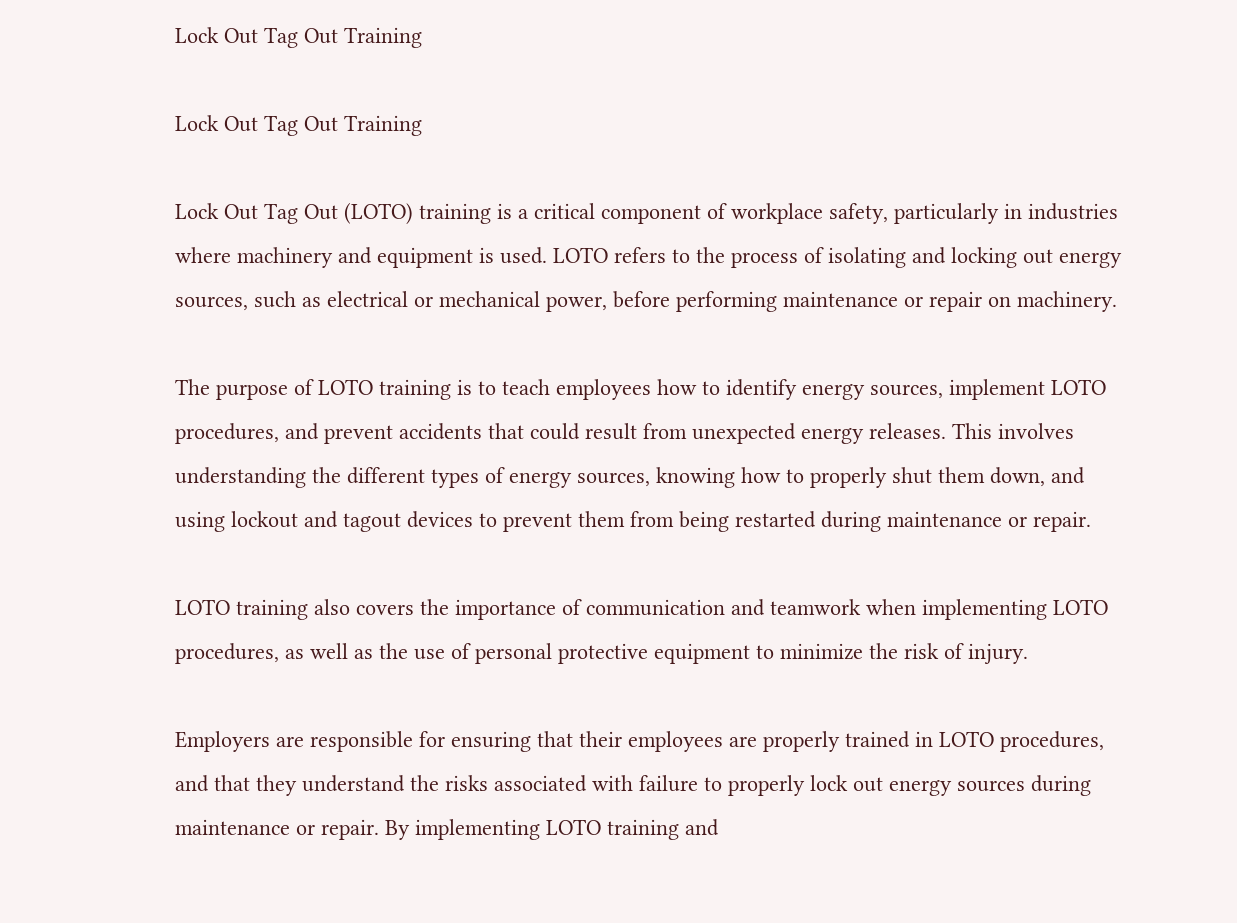Lock Out Tag Out Training

Lock Out Tag Out Training

Lock Out Tag Out (LOTO) training is a critical component of workplace safety, particularly in industries where machinery and equipment is used. LOTO refers to the process of isolating and locking out energy sources, such as electrical or mechanical power, before performing maintenance or repair on machinery.

The purpose of LOTO training is to teach employees how to identify energy sources, implement LOTO procedures, and prevent accidents that could result from unexpected energy releases. This involves understanding the different types of energy sources, knowing how to properly shut them down, and using lockout and tagout devices to prevent them from being restarted during maintenance or repair.

LOTO training also covers the importance of communication and teamwork when implementing LOTO procedures, as well as the use of personal protective equipment to minimize the risk of injury.

Employers are responsible for ensuring that their employees are properly trained in LOTO procedures, and that they understand the risks associated with failure to properly lock out energy sources during maintenance or repair. By implementing LOTO training and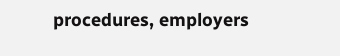procedures, employers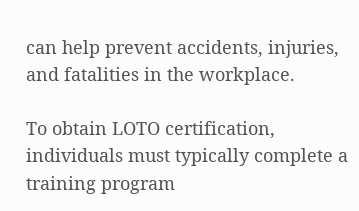can help prevent accidents, injuries, and fatalities in the workplace.

To obtain LOTO certification, individuals must typically complete a training program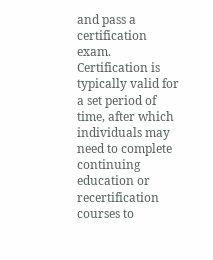and pass a certification exam. Certification is typically valid for a set period of time, after which individuals may need to complete continuing education or recertification courses to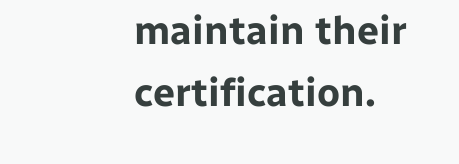maintain their certification.